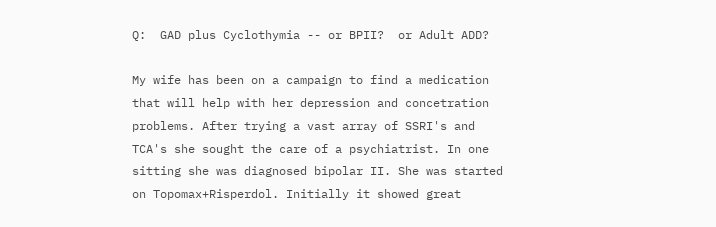Q:  GAD plus Cyclothymia -- or BPII?  or Adult ADD?

My wife has been on a campaign to find a medication that will help with her depression and concetration problems. After trying a vast array of SSRI's and TCA's she sought the care of a psychiatrist. In one sitting she was diagnosed bipolar II. She was started on Topomax+Risperdol. Initially it showed great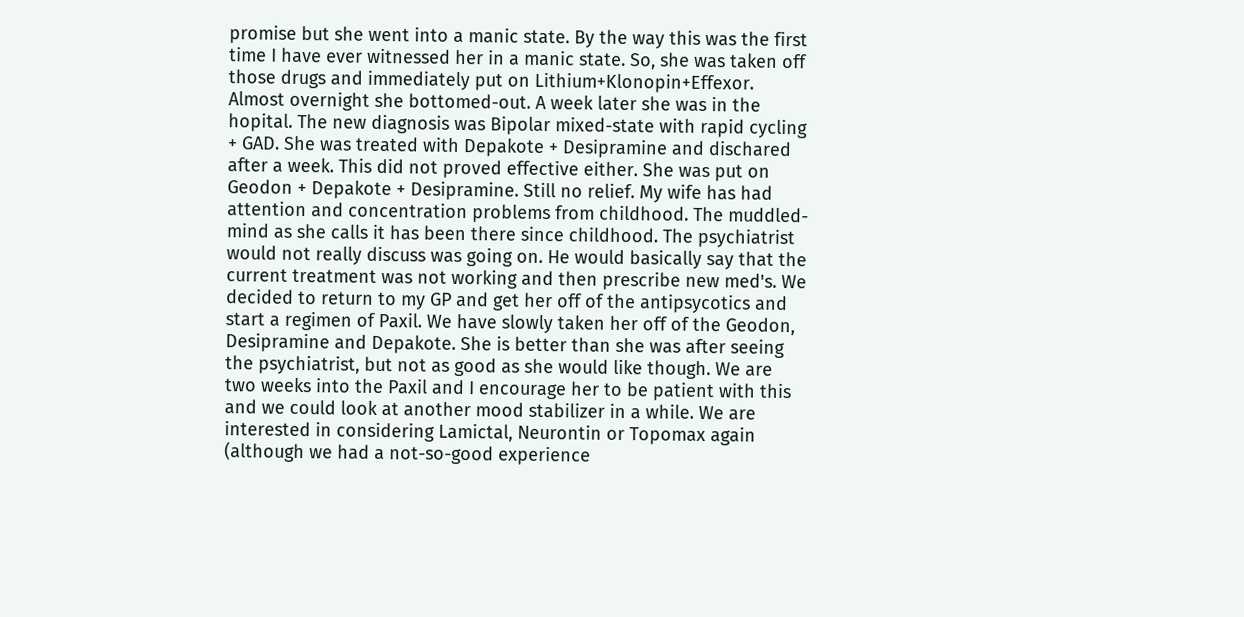promise but she went into a manic state. By the way this was the first time I have ever witnessed her in a manic state. So, she was taken off those drugs and immediately put on Lithium+Klonopin+Effexor. Almost overnight she bottomed-out. A week later she was in the hopital. The new diagnosis was Bipolar mixed-state with rapid cycling + GAD. She was treated with Depakote + Desipramine and dischared after a week. This did not proved effective either. She was put on Geodon + Depakote + Desipramine. Still no relief. My wife has had attention and concentration problems from childhood. The muddled-mind as she calls it has been there since childhood. The psychiatrist would not really discuss was going on. He would basically say that the current treatment was not working and then prescribe new med's. We decided to return to my GP and get her off of the antipsycotics and start a regimen of Paxil. We have slowly taken her off of the Geodon, Desipramine and Depakote. She is better than she was after seeing the psychiatrist, but not as good as she would like though. We are two weeks into the Paxil and I encourage her to be patient with this and we could look at another mood stabilizer in a while. We are interested in considering Lamictal, Neurontin or Topomax again  (although we had a not-so-good experience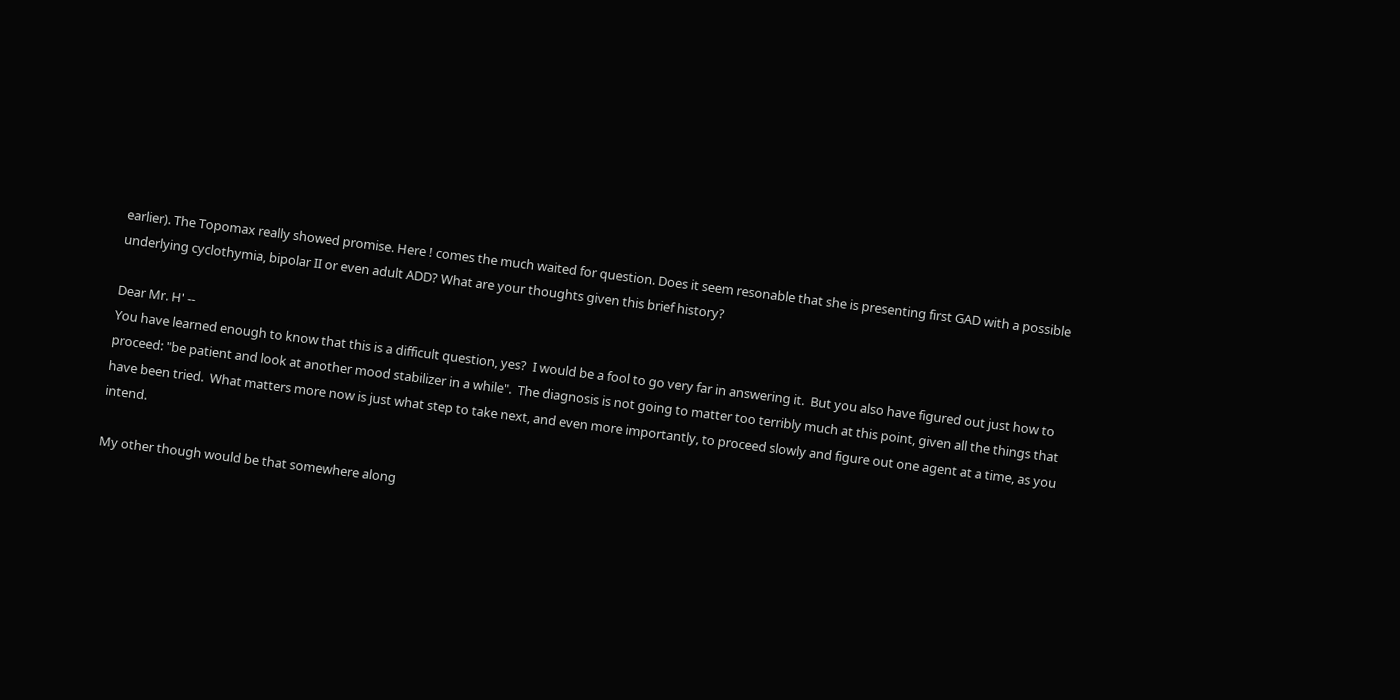earlier). The Topomax really showed promise. Here ! comes the much waited for question. Does it seem resonable that she is presenting first GAD with a possible underlying cyclothymia, bipolar II or even adult ADD? What are your thoughts given this brief history?

Dear Mr. H' --
You have learned enough to know that this is a difficult question, yes?  I would be a fool to go very far in answering it.  But you also have figured out just how to proceed: "be patient and look at another mood stabilizer in a while".  The diagnosis is not going to matter too terribly much at this point, given all the things that have been tried.  What matters more now is just what step to take next, and even more importantly, to proceed slowly and figure out one agent at a time, as you intend.

My other though would be that somewhere along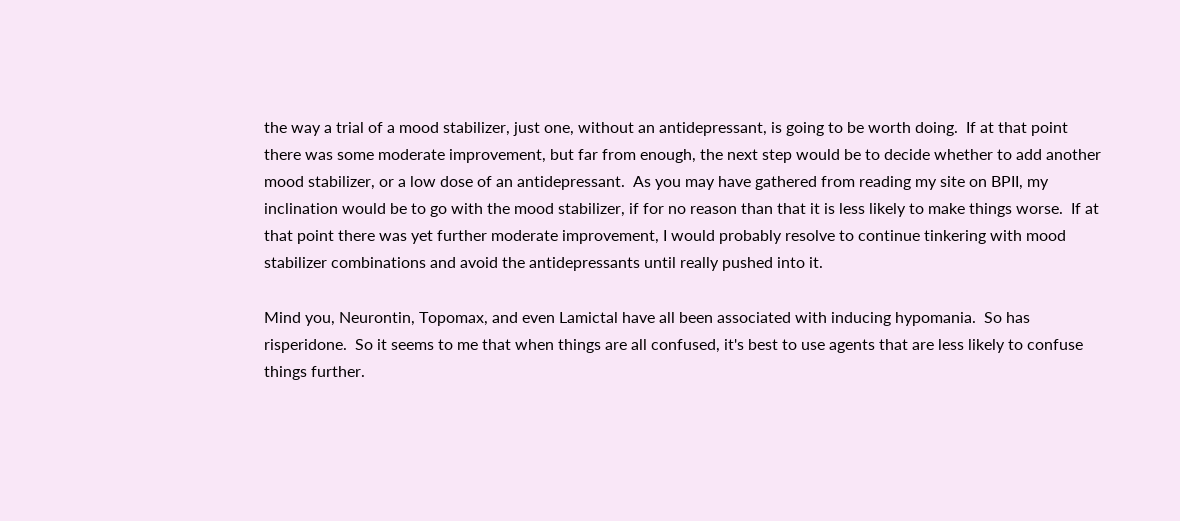the way a trial of a mood stabilizer, just one, without an antidepressant, is going to be worth doing.  If at that point there was some moderate improvement, but far from enough, the next step would be to decide whether to add another mood stabilizer, or a low dose of an antidepressant.  As you may have gathered from reading my site on BPII, my inclination would be to go with the mood stabilizer, if for no reason than that it is less likely to make things worse.  If at that point there was yet further moderate improvement, I would probably resolve to continue tinkering with mood stabilizer combinations and avoid the antidepressants until really pushed into it.

Mind you, Neurontin, Topomax, and even Lamictal have all been associated with inducing hypomania.  So has risperidone.  So it seems to me that when things are all confused, it's best to use agents that are less likely to confuse things further.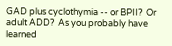GAD plus cyclothymia -- or BPII?  Or adult ADD?  As you probably have learned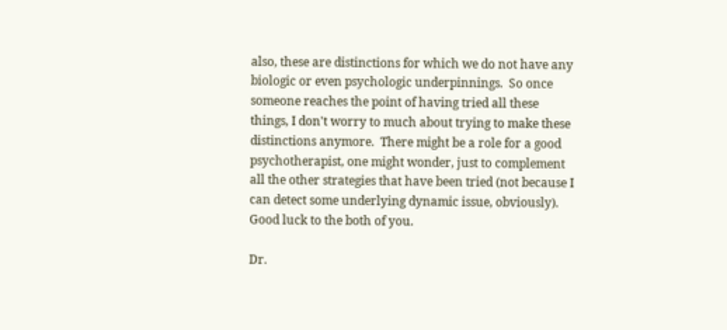also, these are distinctions for which we do not have any biologic or even psychologic underpinnings.  So once someone reaches the point of having tried all these things, I don't worry to much about trying to make these distinctions anymore.  There might be a role for a good psychotherapist, one might wonder, just to complement all the other strategies that have been tried (not because I can detect some underlying dynamic issue, obviously).  Good luck to the both of you.

Dr.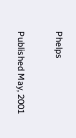Phelps

Published May, 2001